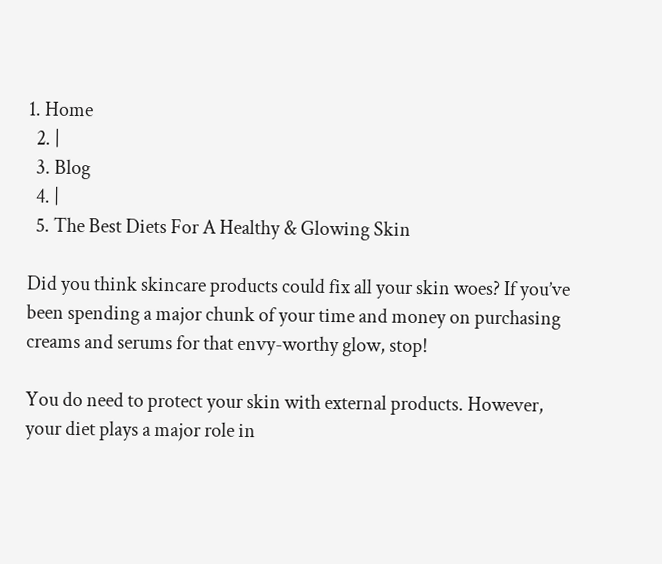1. Home
  2. |
  3. Blog
  4. |
  5. The Best Diets For A Healthy & Glowing Skin

Did you think skincare products could fix all your skin woes? If you’ve been spending a major chunk of your time and money on purchasing creams and serums for that envy-worthy glow, stop!

You do need to protect your skin with external products. However, your diet plays a major role in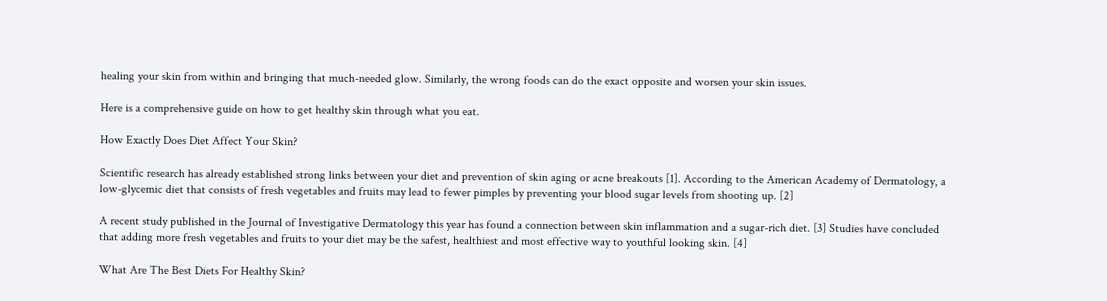healing your skin from within and bringing that much-needed glow. Similarly, the wrong foods can do the exact opposite and worsen your skin issues.

Here is a comprehensive guide on how to get healthy skin through what you eat.

How Exactly Does Diet Affect Your Skin?

Scientific research has already established strong links between your diet and prevention of skin aging or acne breakouts [1]. According to the American Academy of Dermatology, a low-glycemic diet that consists of fresh vegetables and fruits may lead to fewer pimples by preventing your blood sugar levels from shooting up. [2]

A recent study published in the Journal of Investigative Dermatology this year has found a connection between skin inflammation and a sugar-rich diet. [3] Studies have concluded that adding more fresh vegetables and fruits to your diet may be the safest, healthiest and most effective way to youthful looking skin. [4]

What Are The Best Diets For Healthy Skin?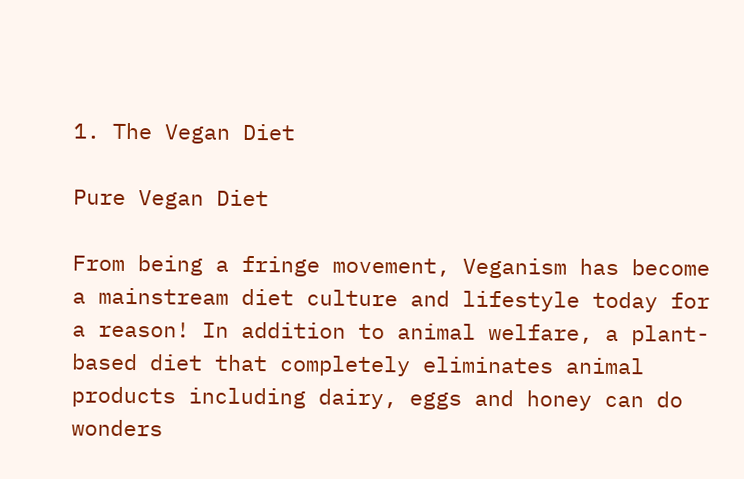1. The Vegan Diet

Pure Vegan Diet

From being a fringe movement, Veganism has become a mainstream diet culture and lifestyle today for a reason! In addition to animal welfare, a plant-based diet that completely eliminates animal products including dairy, eggs and honey can do wonders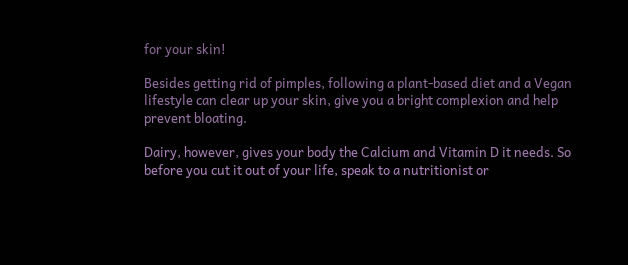for your skin!

Besides getting rid of pimples, following a plant-based diet and a Vegan lifestyle can clear up your skin, give you a bright complexion and help prevent bloating.

Dairy, however, gives your body the Calcium and Vitamin D it needs. So before you cut it out of your life, speak to a nutritionist or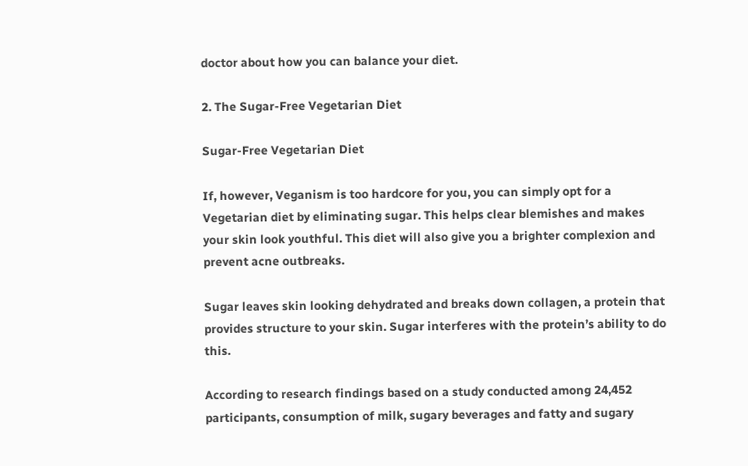doctor about how you can balance your diet.

2. The Sugar-Free Vegetarian Diet

Sugar-Free Vegetarian Diet

If, however, Veganism is too hardcore for you, you can simply opt for a Vegetarian diet by eliminating sugar. This helps clear blemishes and makes your skin look youthful. This diet will also give you a brighter complexion and prevent acne outbreaks.

Sugar leaves skin looking dehydrated and breaks down collagen, a protein that provides structure to your skin. Sugar interferes with the protein’s ability to do this.

According to research findings based on a study conducted among 24,452 participants, consumption of milk, sugary beverages and fatty and sugary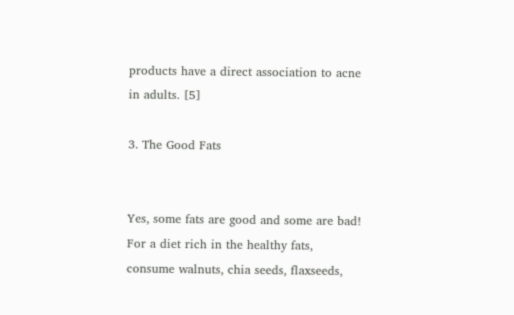products have a direct association to acne in adults. [5]

3. The Good Fats


Yes, some fats are good and some are bad! For a diet rich in the healthy fats, consume walnuts, chia seeds, flaxseeds,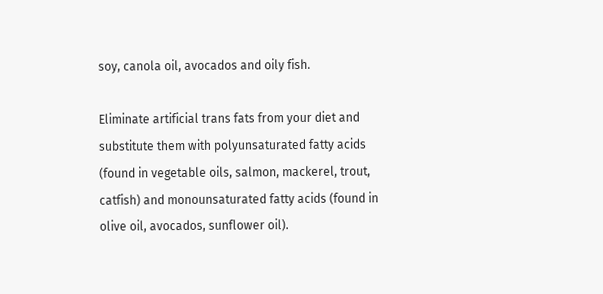soy, canola oil, avocados and oily fish.

Eliminate artificial trans fats from your diet and substitute them with polyunsaturated fatty acids (found in vegetable oils, salmon, mackerel, trout, catfish) and monounsaturated fatty acids (found in olive oil, avocados, sunflower oil).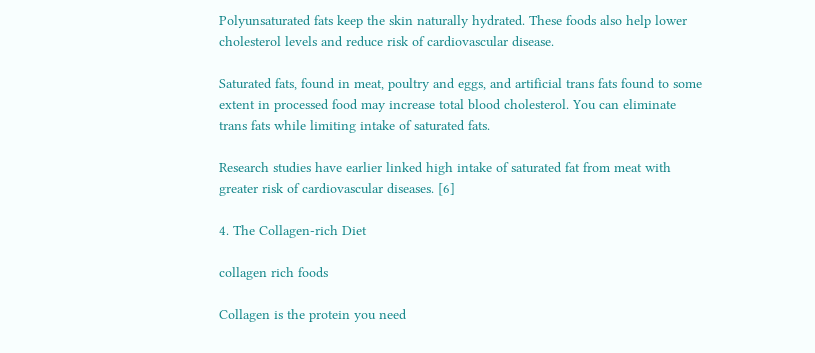Polyunsaturated fats keep the skin naturally hydrated. These foods also help lower cholesterol levels and reduce risk of cardiovascular disease.

Saturated fats, found in meat, poultry and eggs, and artificial trans fats found to some extent in processed food may increase total blood cholesterol. You can eliminate trans fats while limiting intake of saturated fats.

Research studies have earlier linked high intake of saturated fat from meat with greater risk of cardiovascular diseases. [6]

4. The Collagen-rich Diet

collagen rich foods

Collagen is the protein you need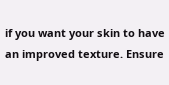if you want your skin to have an improved texture. Ensure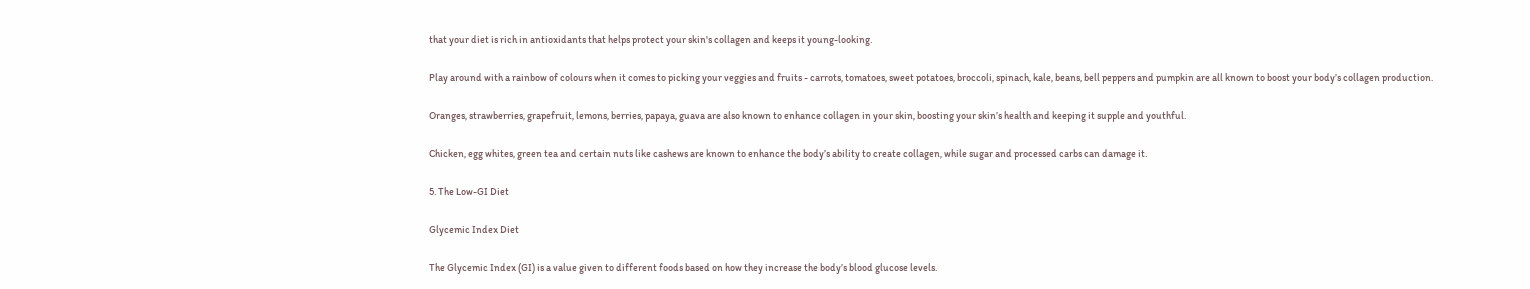that your diet is rich in antioxidants that helps protect your skin's collagen and keeps it young-looking.

Play around with a rainbow of colours when it comes to picking your veggies and fruits - carrots, tomatoes, sweet potatoes, broccoli, spinach, kale, beans, bell peppers and pumpkin are all known to boost your body’s collagen production.

Oranges, strawberries, grapefruit, lemons, berries, papaya, guava are also known to enhance collagen in your skin, boosting your skin’s health and keeping it supple and youthful.

Chicken, egg whites, green tea and certain nuts like cashews are known to enhance the body’s ability to create collagen, while sugar and processed carbs can damage it.

5. The Low-GI Diet

Glycemic Index Diet

The Glycemic Index (GI) is a value given to different foods based on how they increase the body’s blood glucose levels.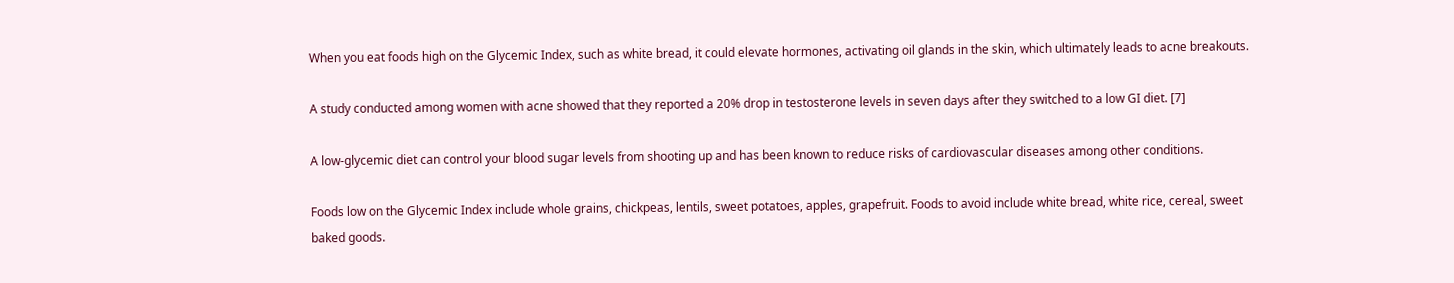When you eat foods high on the Glycemic Index, such as white bread, it could elevate hormones, activating oil glands in the skin, which ultimately leads to acne breakouts.

A study conducted among women with acne showed that they reported a 20% drop in testosterone levels in seven days after they switched to a low GI diet. [7]

A low-glycemic diet can control your blood sugar levels from shooting up and has been known to reduce risks of cardiovascular diseases among other conditions.

Foods low on the Glycemic Index include whole grains, chickpeas, lentils, sweet potatoes, apples, grapefruit. Foods to avoid include white bread, white rice, cereal, sweet baked goods.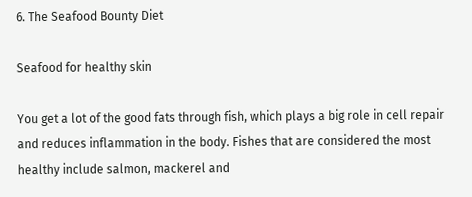6. The Seafood Bounty Diet

Seafood for healthy skin

You get a lot of the good fats through fish, which plays a big role in cell repair and reduces inflammation in the body. Fishes that are considered the most healthy include salmon, mackerel and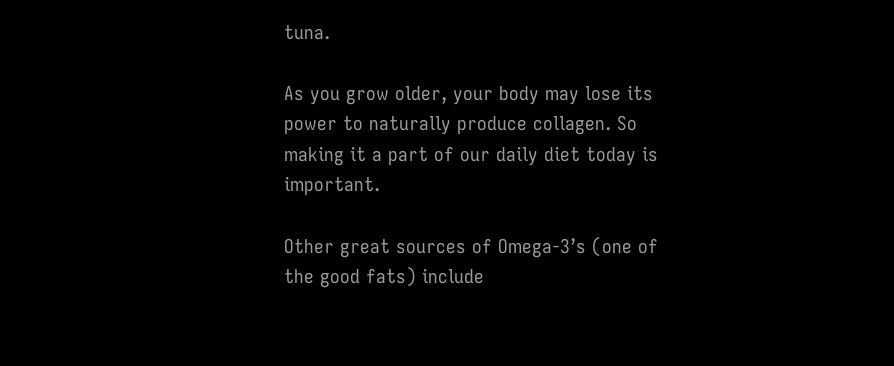tuna.

As you grow older, your body may lose its power to naturally produce collagen. So making it a part of our daily diet today is important.

Other great sources of Omega-3’s (one of the good fats) include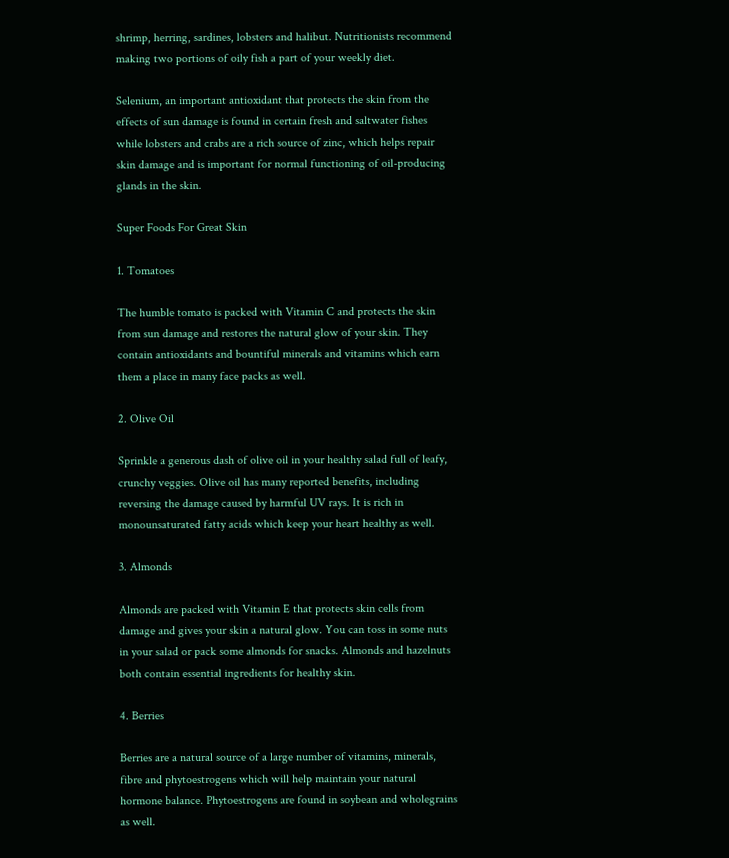shrimp, herring, sardines, lobsters and halibut. Nutritionists recommend making two portions of oily fish a part of your weekly diet.

Selenium, an important antioxidant that protects the skin from the effects of sun damage is found in certain fresh and saltwater fishes while lobsters and crabs are a rich source of zinc, which helps repair skin damage and is important for normal functioning of oil-producing glands in the skin.

Super Foods For Great Skin

1. Tomatoes

The humble tomato is packed with Vitamin C and protects the skin from sun damage and restores the natural glow of your skin. They contain antioxidants and bountiful minerals and vitamins which earn them a place in many face packs as well.

2. Olive Oil

Sprinkle a generous dash of olive oil in your healthy salad full of leafy, crunchy veggies. Olive oil has many reported benefits, including reversing the damage caused by harmful UV rays. It is rich in monounsaturated fatty acids which keep your heart healthy as well.

3. Almonds

Almonds are packed with Vitamin E that protects skin cells from damage and gives your skin a natural glow. You can toss in some nuts in your salad or pack some almonds for snacks. Almonds and hazelnuts both contain essential ingredients for healthy skin.

4. Berries

Berries are a natural source of a large number of vitamins, minerals, fibre and phytoestrogens which will help maintain your natural hormone balance. Phytoestrogens are found in soybean and wholegrains as well.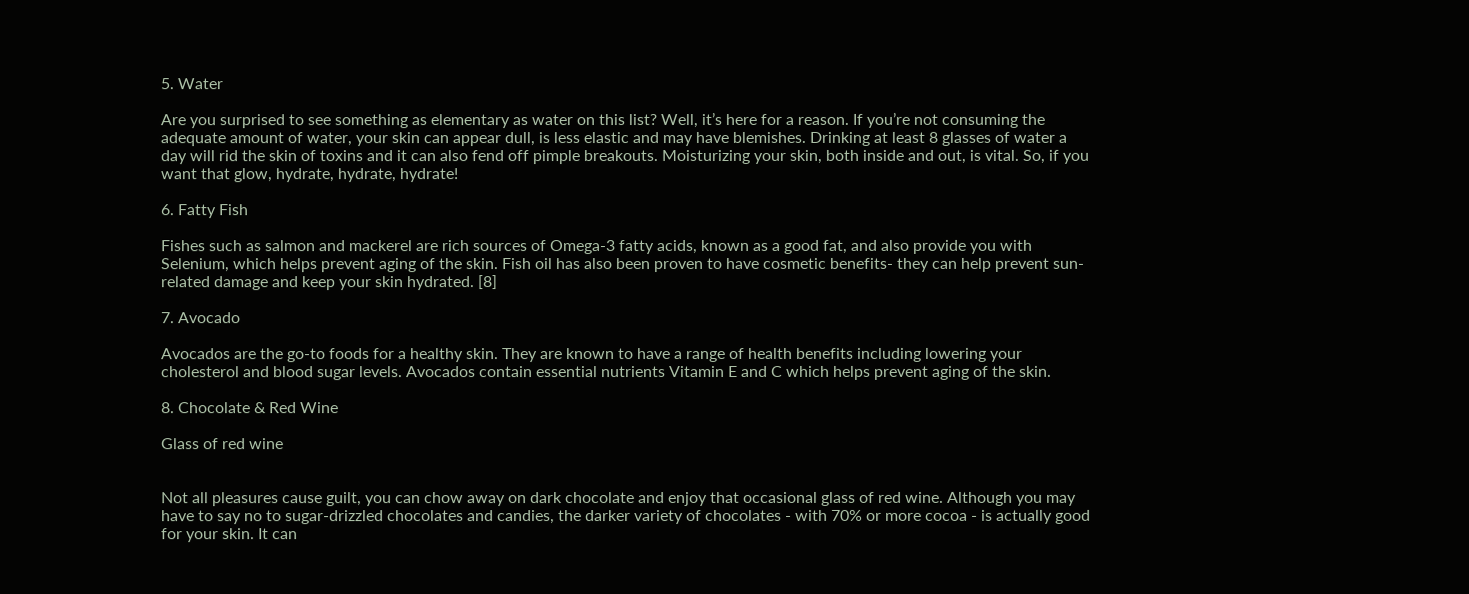5. Water

Are you surprised to see something as elementary as water on this list? Well, it’s here for a reason. If you’re not consuming the adequate amount of water, your skin can appear dull, is less elastic and may have blemishes. Drinking at least 8 glasses of water a day will rid the skin of toxins and it can also fend off pimple breakouts. Moisturizing your skin, both inside and out, is vital. So, if you want that glow, hydrate, hydrate, hydrate!

6. Fatty Fish

Fishes such as salmon and mackerel are rich sources of Omega-3 fatty acids, known as a good fat, and also provide you with Selenium, which helps prevent aging of the skin. Fish oil has also been proven to have cosmetic benefits- they can help prevent sun-related damage and keep your skin hydrated. [8]

7. Avocado

Avocados are the go-to foods for a healthy skin. They are known to have a range of health benefits including lowering your cholesterol and blood sugar levels. Avocados contain essential nutrients Vitamin E and C which helps prevent aging of the skin.

8. Chocolate & Red Wine

Glass of red wine


Not all pleasures cause guilt, you can chow away on dark chocolate and enjoy that occasional glass of red wine. Although you may have to say no to sugar-drizzled chocolates and candies, the darker variety of chocolates - with 70% or more cocoa - is actually good for your skin. It can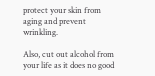protect your skin from aging and prevent wrinkling.

Also, cut out alcohol from your life as it does no good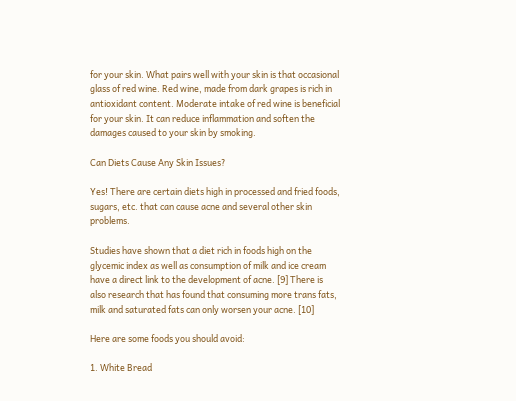for your skin. What pairs well with your skin is that occasional glass of red wine. Red wine, made from dark grapes is rich in antioxidant content. Moderate intake of red wine is beneficial for your skin. It can reduce inflammation and soften the damages caused to your skin by smoking.

Can Diets Cause Any Skin Issues?

Yes! There are certain diets high in processed and fried foods, sugars, etc. that can cause acne and several other skin problems.

Studies have shown that a diet rich in foods high on the glycemic index as well as consumption of milk and ice cream have a direct link to the development of acne. [9] There is also research that has found that consuming more trans fats, milk and saturated fats can only worsen your acne. [10]

Here are some foods you should avoid:

1. White Bread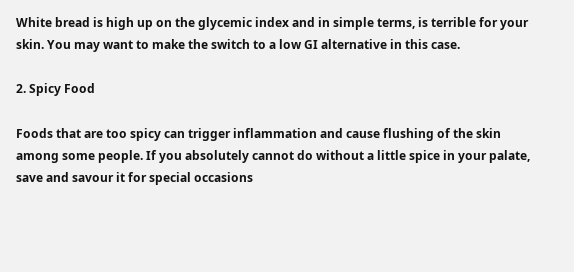White bread is high up on the glycemic index and in simple terms, is terrible for your skin. You may want to make the switch to a low GI alternative in this case.

2. Spicy Food

Foods that are too spicy can trigger inflammation and cause flushing of the skin among some people. If you absolutely cannot do without a little spice in your palate, save and savour it for special occasions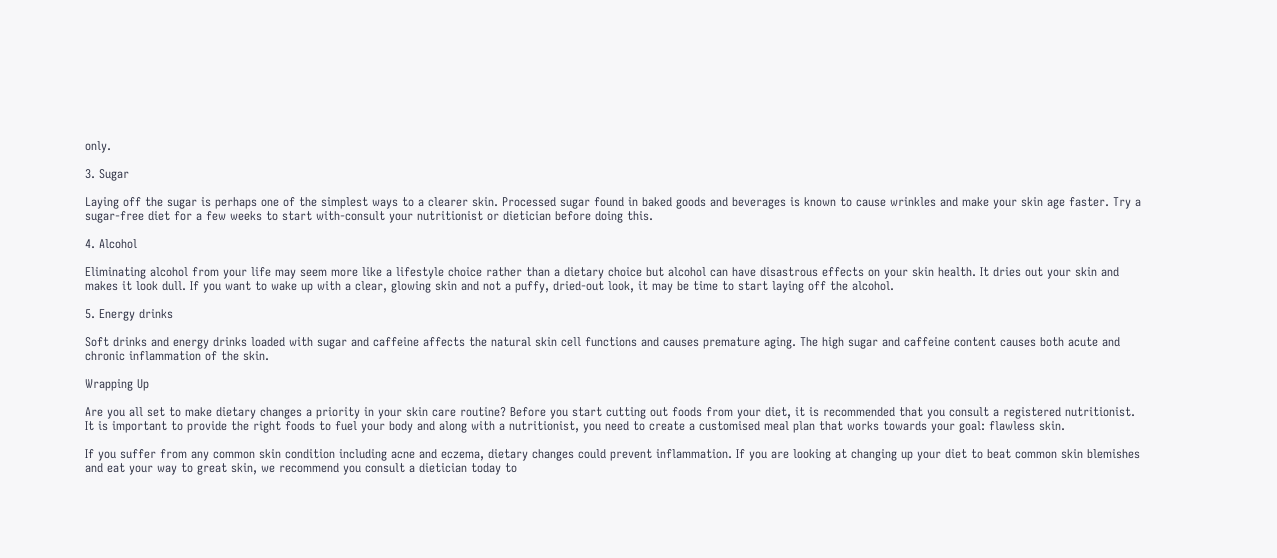only.

3. Sugar

Laying off the sugar is perhaps one of the simplest ways to a clearer skin. Processed sugar found in baked goods and beverages is known to cause wrinkles and make your skin age faster. Try a sugar-free diet for a few weeks to start with-consult your nutritionist or dietician before doing this.

4. Alcohol

Eliminating alcohol from your life may seem more like a lifestyle choice rather than a dietary choice but alcohol can have disastrous effects on your skin health. It dries out your skin and makes it look dull. If you want to wake up with a clear, glowing skin and not a puffy, dried-out look, it may be time to start laying off the alcohol.

5. Energy drinks

Soft drinks and energy drinks loaded with sugar and caffeine affects the natural skin cell functions and causes premature aging. The high sugar and caffeine content causes both acute and chronic inflammation of the skin.

Wrapping Up

Are you all set to make dietary changes a priority in your skin care routine? Before you start cutting out foods from your diet, it is recommended that you consult a registered nutritionist. It is important to provide the right foods to fuel your body and along with a nutritionist, you need to create a customised meal plan that works towards your goal: flawless skin.

If you suffer from any common skin condition including acne and eczema, dietary changes could prevent inflammation. If you are looking at changing up your diet to beat common skin blemishes and eat your way to great skin, we recommend you consult a dietician today to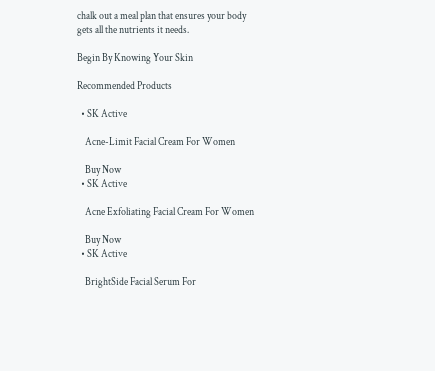chalk out a meal plan that ensures your body gets all the nutrients it needs.

Begin By Knowing Your Skin

Recommended Products

  • SK Active

    Acne-Limit Facial Cream For Women

    Buy Now
  • SK Active

    Acne Exfoliating Facial Cream For Women

    Buy Now
  • SK Active

    BrightSide Facial Serum For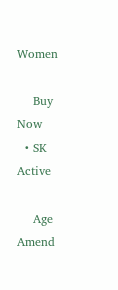Women

    Buy Now
  • SK Active

    Age Amend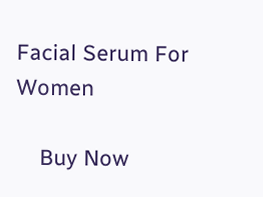Facial Serum For Women

    Buy Now